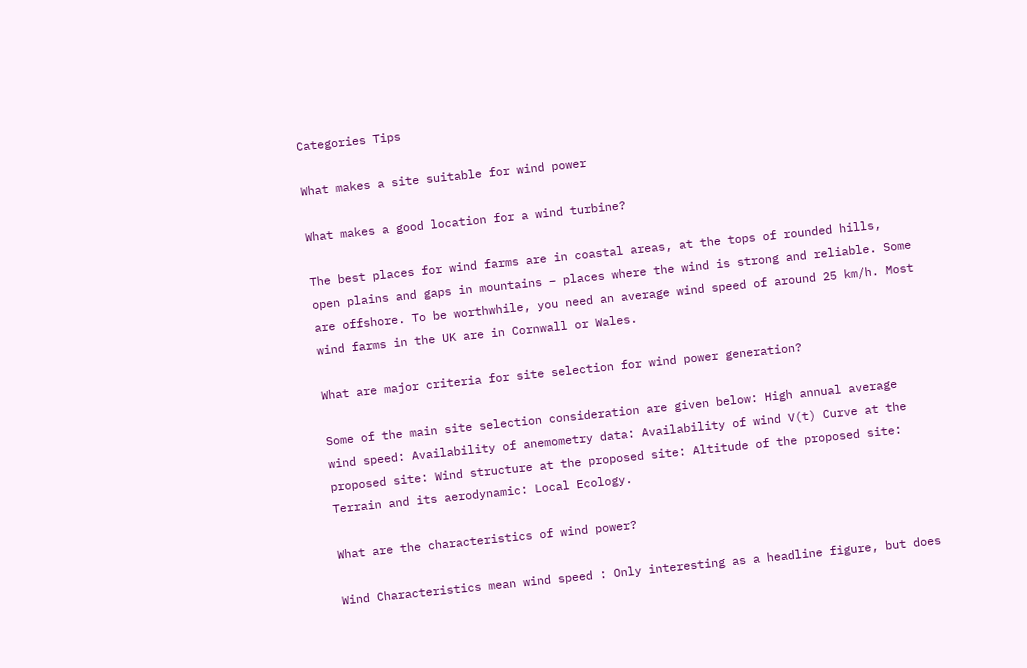Categories Tips

What makes a site suitable for wind power

What makes a good location for a wind turbine?

The best places for wind farms are in coastal areas, at the tops of rounded hills, open plains and gaps in mountains – places where the wind is strong and reliable. Some are offshore. To be worthwhile, you need an average wind speed of around 25 km/h. Most wind farms in the UK are in Cornwall or Wales.

What are major criteria for site selection for wind power generation?

Some of the main site selection consideration are given below: High annual average wind speed: Availability of anemometry data: Availability of wind V(t) Curve at the proposed site: Wind structure at the proposed site: Altitude of the proposed site: Terrain and its aerodynamic: Local Ecology.

What are the characteristics of wind power?

Wind Characteristics mean wind speed : Only interesting as a headline figure, but does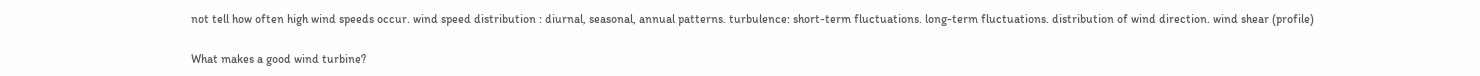not tell how often high wind speeds occur. wind speed distribution : diurnal, seasonal, annual patterns. turbulence: short-term fluctuations. long-term fluctuations. distribution of wind direction. wind shear (profile)

What makes a good wind turbine?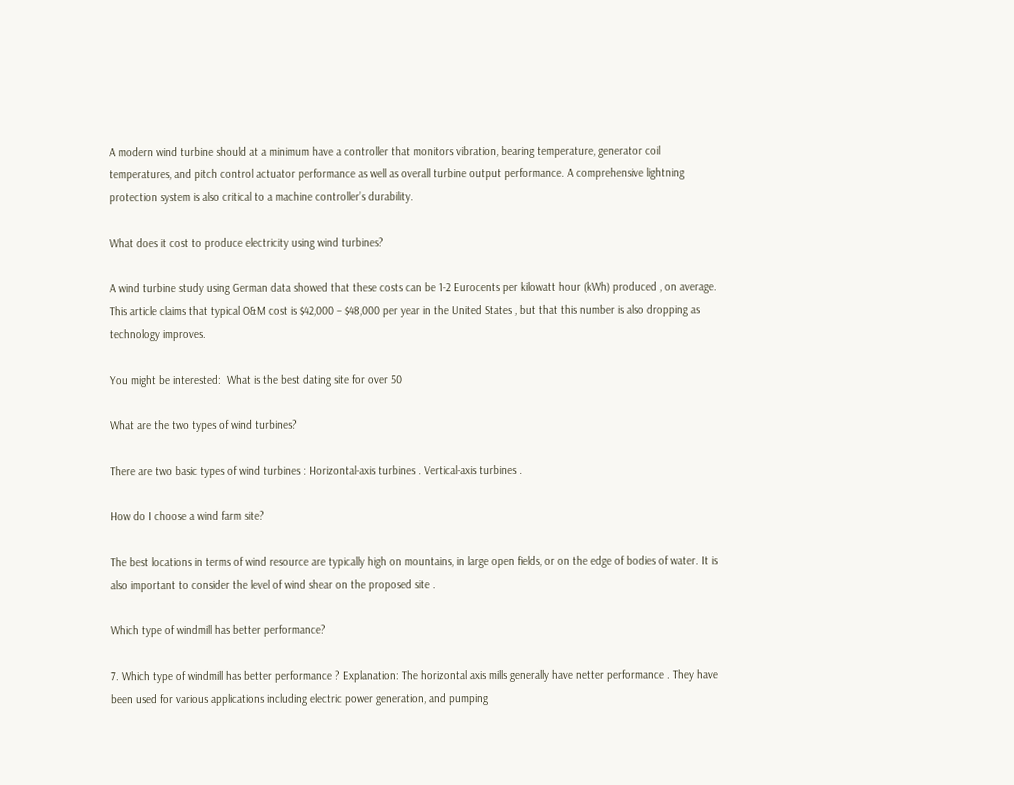A modern wind turbine should at a minimum have a controller that monitors vibration, bearing temperature, generator coil temperatures, and pitch control actuator performance as well as overall turbine output performance. A comprehensive lightning protection system is also critical to a machine controller’s durability.

What does it cost to produce electricity using wind turbines?

A wind turbine study using German data showed that these costs can be 1-2 Eurocents per kilowatt hour (kWh) produced , on average. This article claims that typical O&M cost is $42,000 – $48,000 per year in the United States , but that this number is also dropping as technology improves.

You might be interested:  What is the best dating site for over 50

What are the two types of wind turbines?

There are two basic types of wind turbines : Horizontal-axis turbines . Vertical-axis turbines .

How do I choose a wind farm site?

The best locations in terms of wind resource are typically high on mountains, in large open fields, or on the edge of bodies of water. It is also important to consider the level of wind shear on the proposed site .

Which type of windmill has better performance?

7. Which type of windmill has better performance ? Explanation: The horizontal axis mills generally have netter performance . They have been used for various applications including electric power generation, and pumping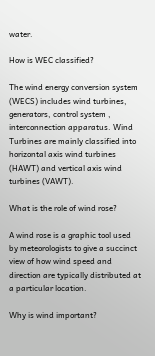water.

How is WEC classified?

The wind energy conversion system (WECS) includes wind turbines, generators, control system , interconnection apparatus. Wind Turbines are mainly classified into horizontal axis wind turbines (HAWT) and vertical axis wind turbines (VAWT).

What is the role of wind rose?

A wind rose is a graphic tool used by meteorologists to give a succinct view of how wind speed and direction are typically distributed at a particular location.

Why is wind important?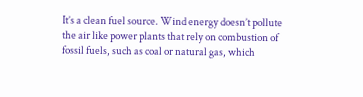It’s a clean fuel source. Wind energy doesn’t pollute the air like power plants that rely on combustion of fossil fuels, such as coal or natural gas, which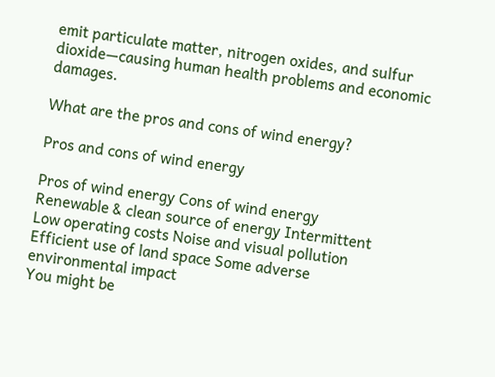emit particulate matter, nitrogen oxides, and sulfur dioxide—causing human health problems and economic damages.

What are the pros and cons of wind energy?

Pros and cons of wind energy

Pros of wind energy Cons of wind energy
Renewable & clean source of energy Intermittent
Low operating costs Noise and visual pollution
Efficient use of land space Some adverse environmental impact
You might be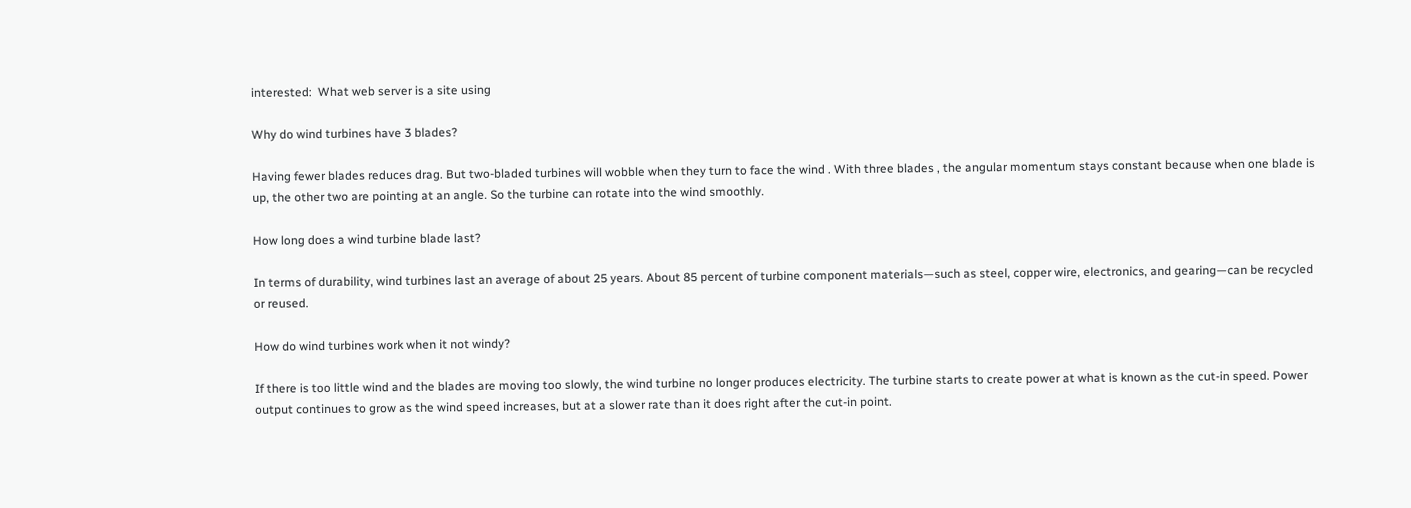interested:  What web server is a site using

Why do wind turbines have 3 blades?

Having fewer blades reduces drag. But two-bladed turbines will wobble when they turn to face the wind . With three blades , the angular momentum stays constant because when one blade is up, the other two are pointing at an angle. So the turbine can rotate into the wind smoothly.

How long does a wind turbine blade last?

In terms of durability, wind turbines last an average of about 25 years. About 85 percent of turbine component materials—such as steel, copper wire, electronics, and gearing—can be recycled or reused.

How do wind turbines work when it not windy?

If there is too little wind and the blades are moving too slowly, the wind turbine no longer produces electricity. The turbine starts to create power at what is known as the cut-in speed. Power output continues to grow as the wind speed increases, but at a slower rate than it does right after the cut-in point.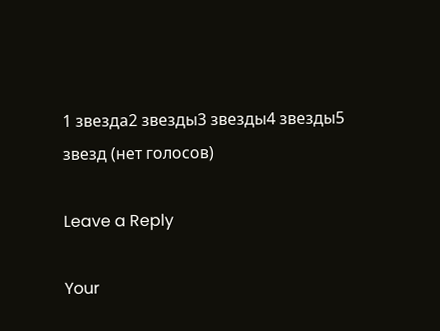1 звезда2 звезды3 звезды4 звезды5 звезд (нет голосов)

Leave a Reply

Your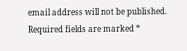email address will not be published. Required fields are marked *